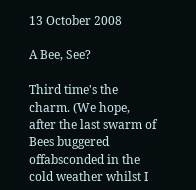13 October 2008

A Bee, See?

Third time's the charm. (We hope, after the last swarm of Bees buggered offabsconded in the cold weather whilst I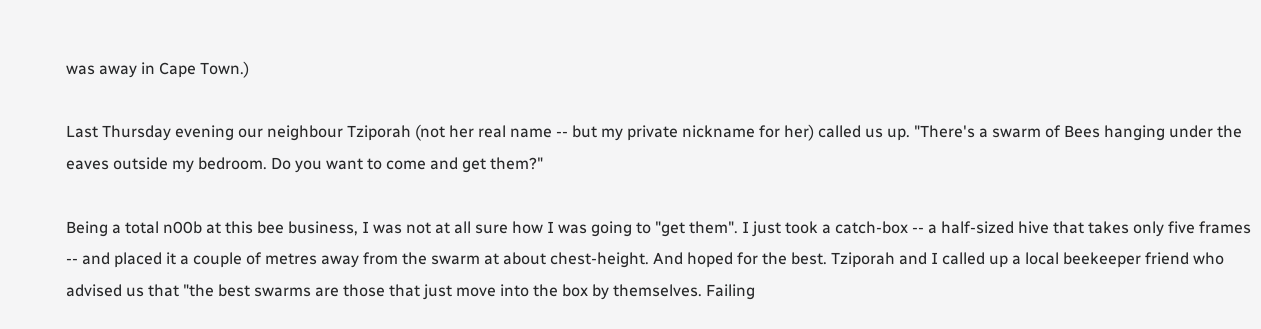was away in Cape Town.)

Last Thursday evening our neighbour Tziporah (not her real name -- but my private nickname for her) called us up. "There's a swarm of Bees hanging under the eaves outside my bedroom. Do you want to come and get them?"

Being a total n00b at this bee business, I was not at all sure how I was going to "get them". I just took a catch-box -- a half-sized hive that takes only five frames -- and placed it a couple of metres away from the swarm at about chest-height. And hoped for the best. Tziporah and I called up a local beekeeper friend who advised us that "the best swarms are those that just move into the box by themselves. Failing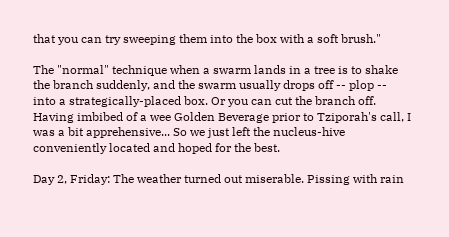that you can try sweeping them into the box with a soft brush."

The "normal" technique when a swarm lands in a tree is to shake the branch suddenly, and the swarm usually drops off -- plop -- into a strategically-placed box. Or you can cut the branch off. Having imbibed of a wee Golden Beverage prior to Tziporah's call, I was a bit apprehensive... So we just left the nucleus-hive conveniently located and hoped for the best.

Day 2, Friday: The weather turned out miserable. Pissing with rain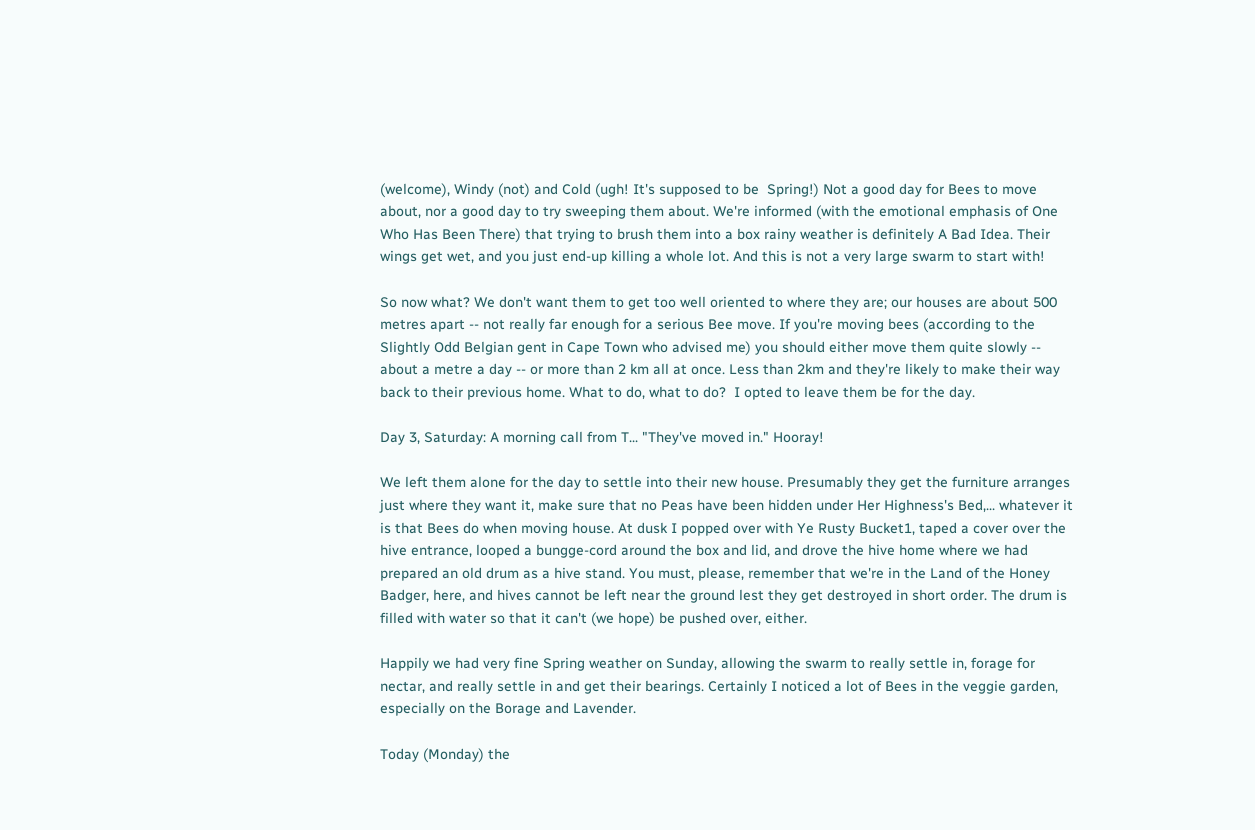(welcome), Windy (not) and Cold (ugh! It's supposed to be  Spring!) Not a good day for Bees to move about, nor a good day to try sweeping them about. We're informed (with the emotional emphasis of One Who Has Been There) that trying to brush them into a box rainy weather is definitely A Bad Idea. Their wings get wet, and you just end-up killing a whole lot. And this is not a very large swarm to start with!

So now what? We don't want them to get too well oriented to where they are; our houses are about 500 metres apart -- not really far enough for a serious Bee move. If you're moving bees (according to the Slightly Odd Belgian gent in Cape Town who advised me) you should either move them quite slowly -- about a metre a day -- or more than 2 km all at once. Less than 2km and they're likely to make their way back to their previous home. What to do, what to do?  I opted to leave them be for the day.

Day 3, Saturday: A morning call from T... "They've moved in." Hooray!

We left them alone for the day to settle into their new house. Presumably they get the furniture arranges just where they want it, make sure that no Peas have been hidden under Her Highness's Bed,... whatever it is that Bees do when moving house. At dusk I popped over with Ye Rusty Bucket1, taped a cover over the hive entrance, looped a bungge-cord around the box and lid, and drove the hive home where we had prepared an old drum as a hive stand. You must, please, remember that we're in the Land of the Honey Badger, here, and hives cannot be left near the ground lest they get destroyed in short order. The drum is filled with water so that it can't (we hope) be pushed over, either.

Happily we had very fine Spring weather on Sunday, allowing the swarm to really settle in, forage for nectar, and really settle in and get their bearings. Certainly I noticed a lot of Bees in the veggie garden, especially on the Borage and Lavender.

Today (Monday) the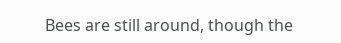Bees are still around, though the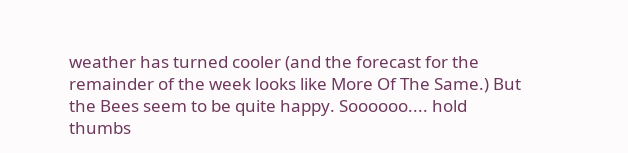weather has turned cooler (and the forecast for the remainder of the week looks like More Of The Same.) But the Bees seem to be quite happy. Soooooo.... hold thumbs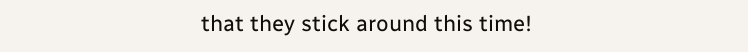that they stick around this time!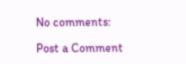No comments:

Post a Comment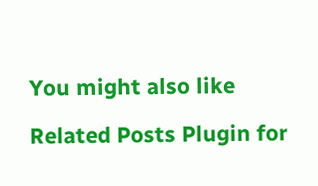You might also like

Related Posts Plugin for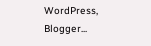WordPress, Blogger...